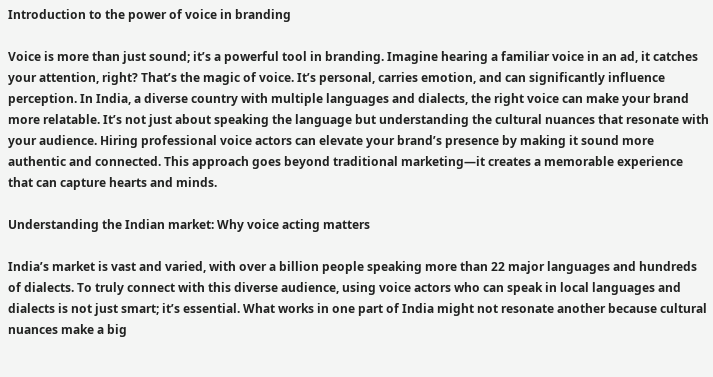Introduction to the power of voice in branding

Voice is more than just sound; it’s a powerful tool in branding. Imagine hearing a familiar voice in an ad, it catches your attention, right? That’s the magic of voice. It’s personal, carries emotion, and can significantly influence perception. In India, a diverse country with multiple languages and dialects, the right voice can make your brand more relatable. It’s not just about speaking the language but understanding the cultural nuances that resonate with your audience. Hiring professional voice actors can elevate your brand’s presence by making it sound more authentic and connected. This approach goes beyond traditional marketing—it creates a memorable experience that can capture hearts and minds.

Understanding the Indian market: Why voice acting matters

India’s market is vast and varied, with over a billion people speaking more than 22 major languages and hundreds of dialects. To truly connect with this diverse audience, using voice actors who can speak in local languages and dialects is not just smart; it’s essential. What works in one part of India might not resonate another because cultural nuances make a big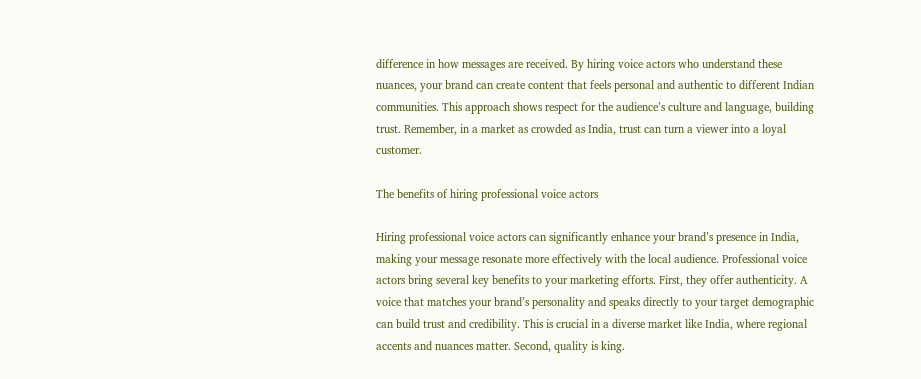difference in how messages are received. By hiring voice actors who understand these nuances, your brand can create content that feels personal and authentic to different Indian communities. This approach shows respect for the audience’s culture and language, building trust. Remember, in a market as crowded as India, trust can turn a viewer into a loyal customer.

The benefits of hiring professional voice actors

Hiring professional voice actors can significantly enhance your brand’s presence in India, making your message resonate more effectively with the local audience. Professional voice actors bring several key benefits to your marketing efforts. First, they offer authenticity. A voice that matches your brand’s personality and speaks directly to your target demographic can build trust and credibility. This is crucial in a diverse market like India, where regional accents and nuances matter. Second, quality is king.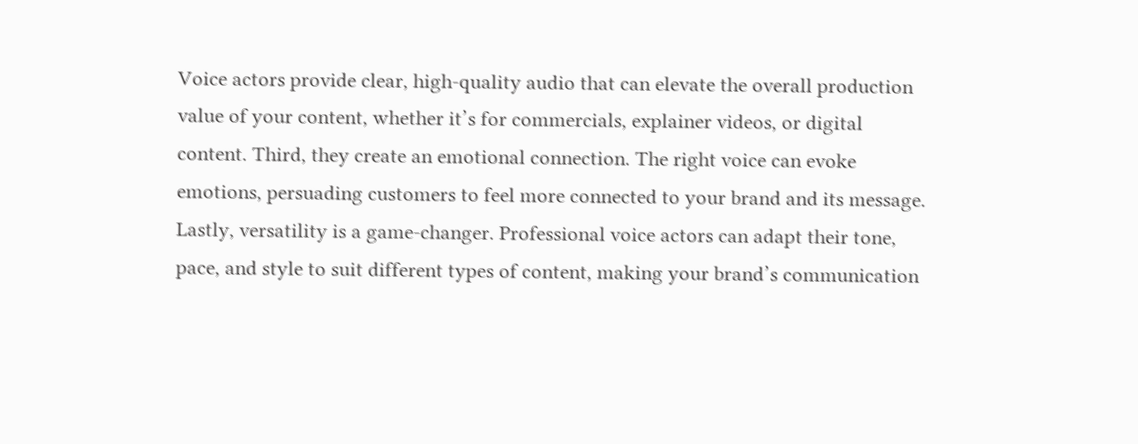Voice actors provide clear, high-quality audio that can elevate the overall production value of your content, whether it’s for commercials, explainer videos, or digital content. Third, they create an emotional connection. The right voice can evoke emotions, persuading customers to feel more connected to your brand and its message. Lastly, versatility is a game-changer. Professional voice actors can adapt their tone, pace, and style to suit different types of content, making your brand’s communication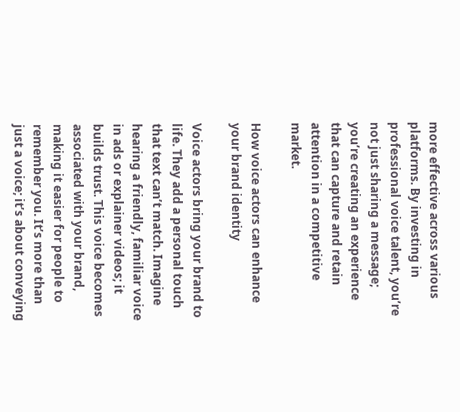more effective across various platforms. By investing in professional voice talent, you’re not just sharing a message; you’re creating an experience that can capture and retain attention in a competitive market.

How voice actors can enhance your brand identity

Voice actors bring your brand to life. They add a personal touch that text can’t match. Imagine hearing a friendly, familiar voice in ads or explainer videos; it builds trust. This voice becomes associated with your brand, making it easier for people to remember you. It’s more than just a voice; it’s about conveying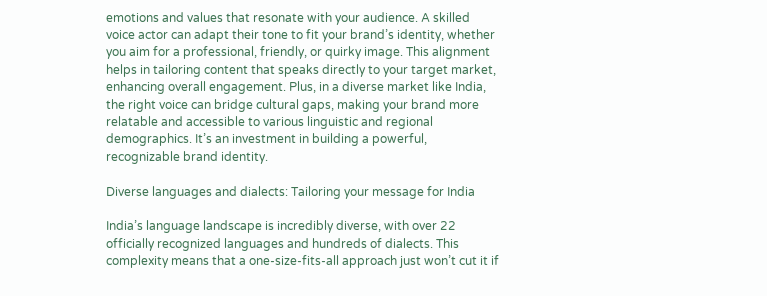emotions and values that resonate with your audience. A skilled voice actor can adapt their tone to fit your brand’s identity, whether you aim for a professional, friendly, or quirky image. This alignment helps in tailoring content that speaks directly to your target market, enhancing overall engagement. Plus, in a diverse market like India, the right voice can bridge cultural gaps, making your brand more relatable and accessible to various linguistic and regional demographics. It’s an investment in building a powerful, recognizable brand identity.

Diverse languages and dialects: Tailoring your message for India

India’s language landscape is incredibly diverse, with over 22 officially recognized languages and hundreds of dialects. This complexity means that a one-size-fits-all approach just won’t cut it if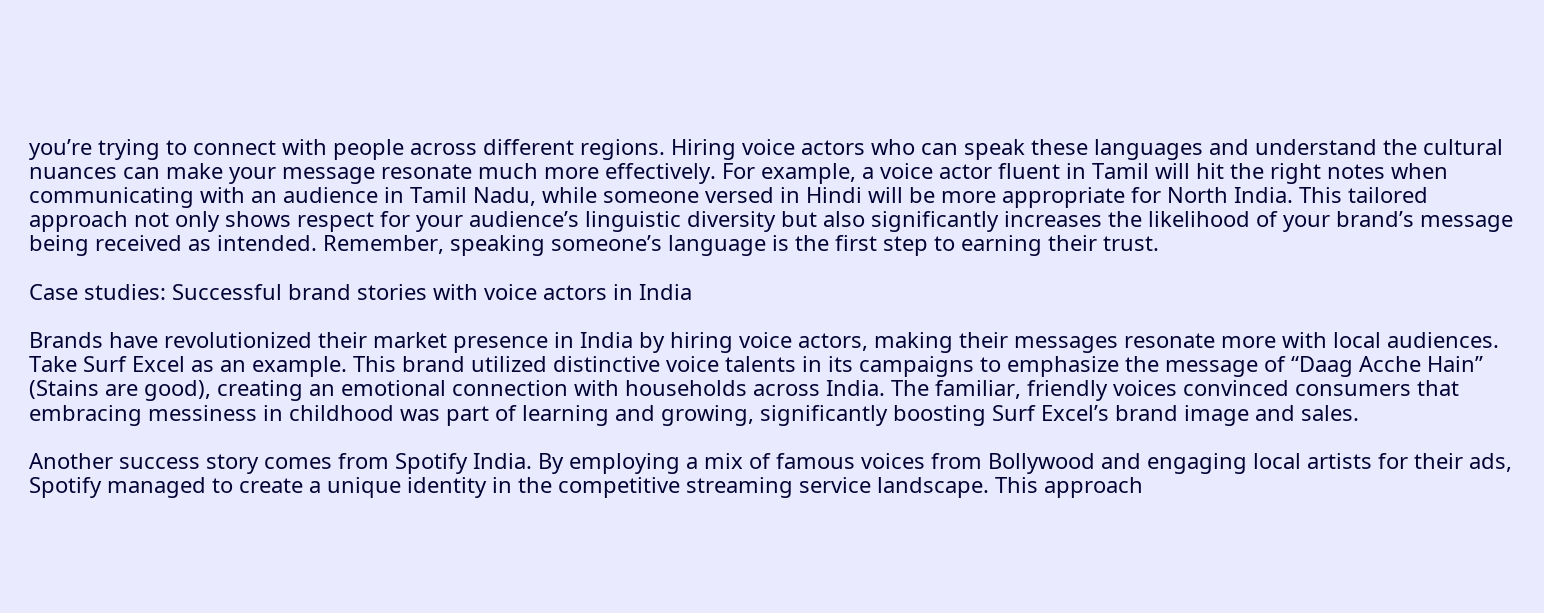you’re trying to connect with people across different regions. Hiring voice actors who can speak these languages and understand the cultural nuances can make your message resonate much more effectively. For example, a voice actor fluent in Tamil will hit the right notes when communicating with an audience in Tamil Nadu, while someone versed in Hindi will be more appropriate for North India. This tailored approach not only shows respect for your audience’s linguistic diversity but also significantly increases the likelihood of your brand’s message being received as intended. Remember, speaking someone’s language is the first step to earning their trust.

Case studies: Successful brand stories with voice actors in India

Brands have revolutionized their market presence in India by hiring voice actors, making their messages resonate more with local audiences. Take Surf Excel as an example. This brand utilized distinctive voice talents in its campaigns to emphasize the message of “Daag Acche Hain” (Stains are good), creating an emotional connection with households across India. The familiar, friendly voices convinced consumers that embracing messiness in childhood was part of learning and growing, significantly boosting Surf Excel’s brand image and sales.

Another success story comes from Spotify India. By employing a mix of famous voices from Bollywood and engaging local artists for their ads, Spotify managed to create a unique identity in the competitive streaming service landscape. This approach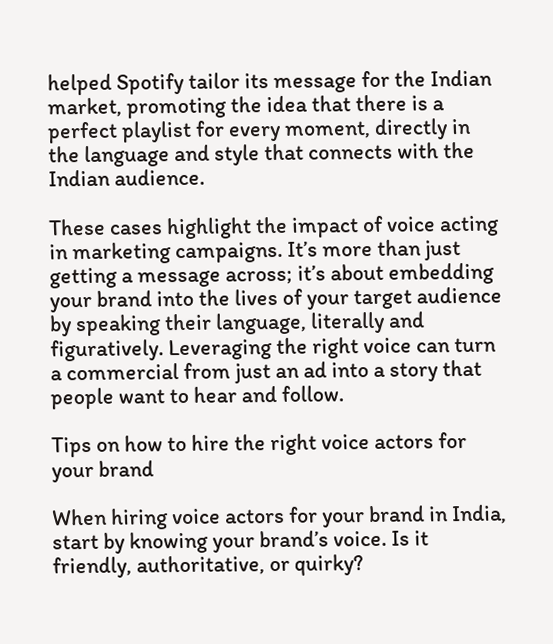helped Spotify tailor its message for the Indian market, promoting the idea that there is a perfect playlist for every moment, directly in the language and style that connects with the Indian audience.

These cases highlight the impact of voice acting in marketing campaigns. It’s more than just getting a message across; it’s about embedding your brand into the lives of your target audience by speaking their language, literally and figuratively. Leveraging the right voice can turn a commercial from just an ad into a story that people want to hear and follow.

Tips on how to hire the right voice actors for your brand

When hiring voice actors for your brand in India, start by knowing your brand’s voice. Is it friendly, authoritative, or quirky?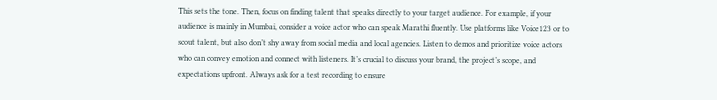This sets the tone. Then, focus on finding talent that speaks directly to your target audience. For example, if your audience is mainly in Mumbai, consider a voice actor who can speak Marathi fluently. Use platforms like Voice123 or to scout talent, but also don’t shy away from social media and local agencies. Listen to demos and prioritize voice actors who can convey emotion and connect with listeners. It’s crucial to discuss your brand, the project’s scope, and expectations upfront. Always ask for a test recording to ensure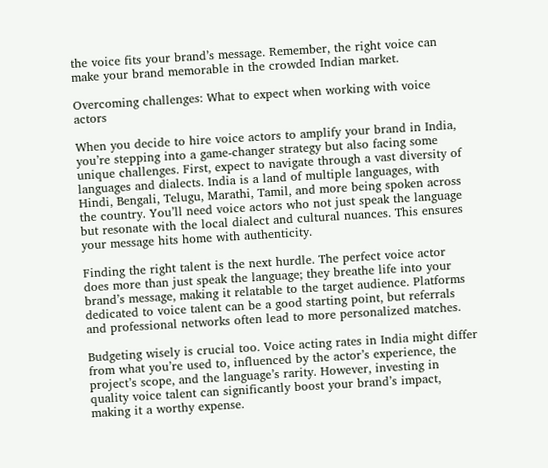the voice fits your brand’s message. Remember, the right voice can make your brand memorable in the crowded Indian market.

Overcoming challenges: What to expect when working with voice actors

When you decide to hire voice actors to amplify your brand in India, you’re stepping into a game-changer strategy but also facing some unique challenges. First, expect to navigate through a vast diversity of languages and dialects. India is a land of multiple languages, with Hindi, Bengali, Telugu, Marathi, Tamil, and more being spoken across the country. You’ll need voice actors who not just speak the language but resonate with the local dialect and cultural nuances. This ensures your message hits home with authenticity.

Finding the right talent is the next hurdle. The perfect voice actor does more than just speak the language; they breathe life into your brand’s message, making it relatable to the target audience. Platforms dedicated to voice talent can be a good starting point, but referrals and professional networks often lead to more personalized matches.

Budgeting wisely is crucial too. Voice acting rates in India might differ from what you’re used to, influenced by the actor’s experience, the project’s scope, and the language’s rarity. However, investing in quality voice talent can significantly boost your brand’s impact, making it a worthy expense.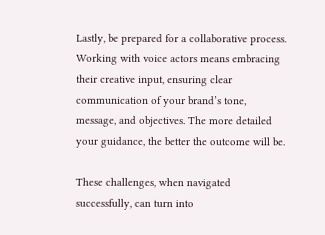Lastly, be prepared for a collaborative process. Working with voice actors means embracing their creative input, ensuring clear communication of your brand’s tone, message, and objectives. The more detailed your guidance, the better the outcome will be.

These challenges, when navigated successfully, can turn into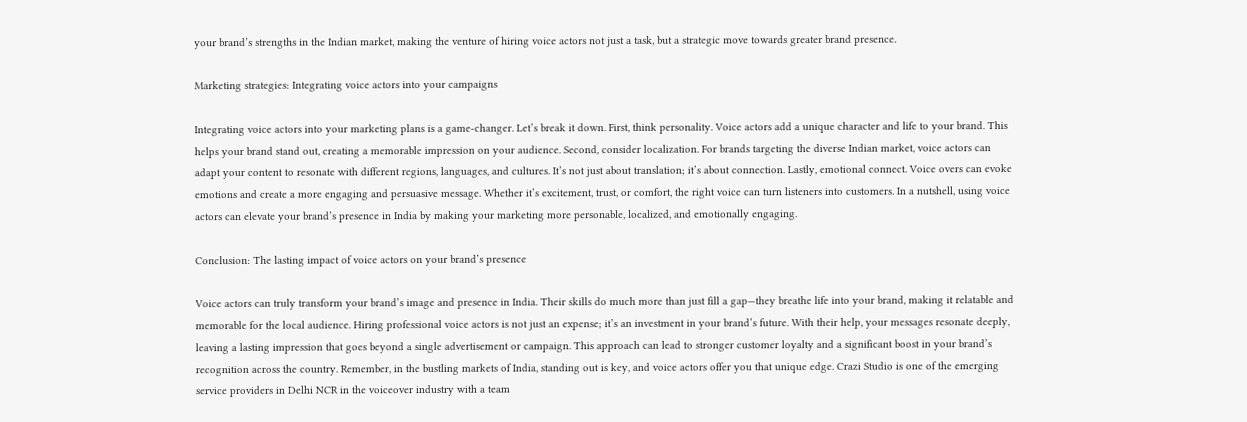your brand’s strengths in the Indian market, making the venture of hiring voice actors not just a task, but a strategic move towards greater brand presence.

Marketing strategies: Integrating voice actors into your campaigns

Integrating voice actors into your marketing plans is a game-changer. Let’s break it down. First, think personality. Voice actors add a unique character and life to your brand. This helps your brand stand out, creating a memorable impression on your audience. Second, consider localization. For brands targeting the diverse Indian market, voice actors can adapt your content to resonate with different regions, languages, and cultures. It’s not just about translation; it’s about connection. Lastly, emotional connect. Voice overs can evoke emotions and create a more engaging and persuasive message. Whether it’s excitement, trust, or comfort, the right voice can turn listeners into customers. In a nutshell, using voice actors can elevate your brand’s presence in India by making your marketing more personable, localized, and emotionally engaging.

Conclusion: The lasting impact of voice actors on your brand’s presence

Voice actors can truly transform your brand’s image and presence in India. Their skills do much more than just fill a gap—they breathe life into your brand, making it relatable and memorable for the local audience. Hiring professional voice actors is not just an expense; it’s an investment in your brand’s future. With their help, your messages resonate deeply, leaving a lasting impression that goes beyond a single advertisement or campaign. This approach can lead to stronger customer loyalty and a significant boost in your brand’s recognition across the country. Remember, in the bustling markets of India, standing out is key, and voice actors offer you that unique edge. Crazi Studio is one of the emerging service providers in Delhi NCR in the voiceover industry with a team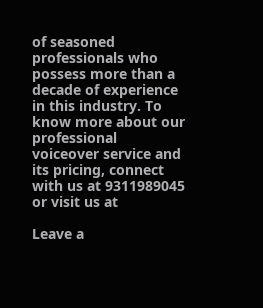of seasoned professionals who possess more than a decade of experience in this industry. To know more about our professional voiceover service and its pricing, connect with us at 9311989045 or visit us at

Leave a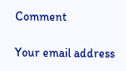Comment

Your email address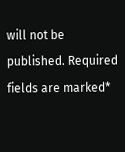will not be published. Required fields are marked*